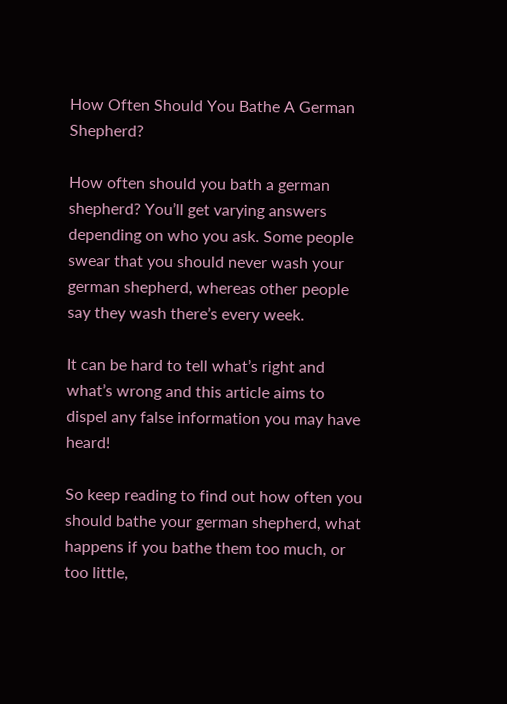How Often Should You Bathe A German Shepherd?

How often should you bath a german shepherd? You’ll get varying answers depending on who you ask. Some people swear that you should never wash your german shepherd, whereas other people say they wash there’s every week.

It can be hard to tell what’s right and what’s wrong and this article aims to dispel any false information you may have heard!

So keep reading to find out how often you should bathe your german shepherd, what happens if you bathe them too much, or too little,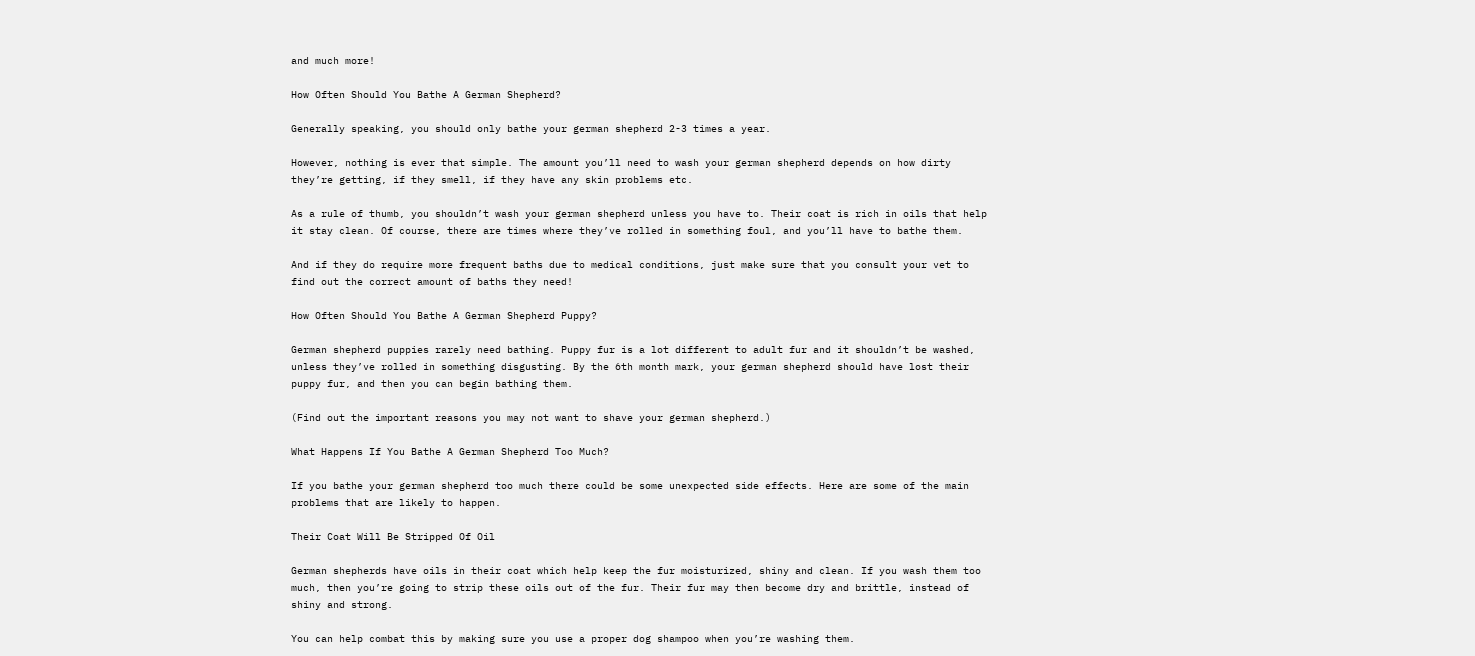and much more!

How Often Should You Bathe A German Shepherd?

Generally speaking, you should only bathe your german shepherd 2-3 times a year.

However, nothing is ever that simple. The amount you’ll need to wash your german shepherd depends on how dirty they’re getting, if they smell, if they have any skin problems etc.

As a rule of thumb, you shouldn’t wash your german shepherd unless you have to. Their coat is rich in oils that help it stay clean. Of course, there are times where they’ve rolled in something foul, and you’ll have to bathe them.

And if they do require more frequent baths due to medical conditions, just make sure that you consult your vet to find out the correct amount of baths they need!

How Often Should You Bathe A German Shepherd Puppy?

German shepherd puppies rarely need bathing. Puppy fur is a lot different to adult fur and it shouldn’t be washed, unless they’ve rolled in something disgusting. By the 6th month mark, your german shepherd should have lost their puppy fur, and then you can begin bathing them.

(Find out the important reasons you may not want to shave your german shepherd.)

What Happens If You Bathe A German Shepherd Too Much?

If you bathe your german shepherd too much there could be some unexpected side effects. Here are some of the main problems that are likely to happen.

Their Coat Will Be Stripped Of Oil

German shepherds have oils in their coat which help keep the fur moisturized, shiny and clean. If you wash them too much, then you’re going to strip these oils out of the fur. Their fur may then become dry and brittle, instead of shiny and strong.

You can help combat this by making sure you use a proper dog shampoo when you’re washing them.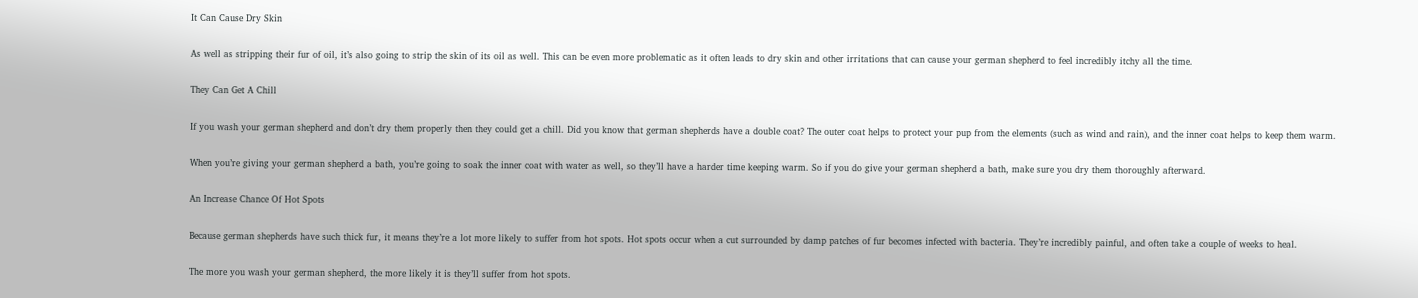It Can Cause Dry Skin

As well as stripping their fur of oil, it’s also going to strip the skin of its oil as well. This can be even more problematic as it often leads to dry skin and other irritations that can cause your german shepherd to feel incredibly itchy all the time.

They Can Get A Chill

If you wash your german shepherd and don’t dry them properly then they could get a chill. Did you know that german shepherds have a double coat? The outer coat helps to protect your pup from the elements (such as wind and rain), and the inner coat helps to keep them warm.

When you’re giving your german shepherd a bath, you’re going to soak the inner coat with water as well, so they’ll have a harder time keeping warm. So if you do give your german shepherd a bath, make sure you dry them thoroughly afterward.

An Increase Chance Of Hot Spots

Because german shepherds have such thick fur, it means they’re a lot more likely to suffer from hot spots. Hot spots occur when a cut surrounded by damp patches of fur becomes infected with bacteria. They’re incredibly painful, and often take a couple of weeks to heal.

The more you wash your german shepherd, the more likely it is they’ll suffer from hot spots.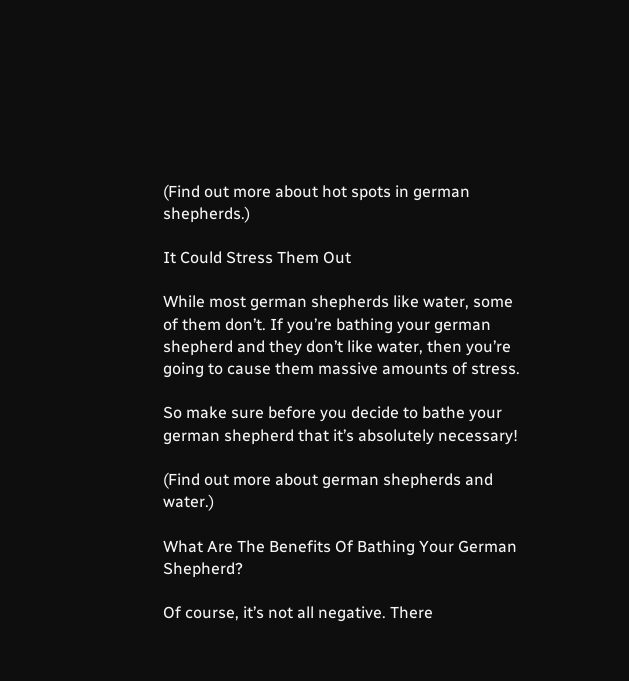(Find out more about hot spots in german shepherds.)

It Could Stress Them Out

While most german shepherds like water, some of them don’t. If you’re bathing your german shepherd and they don’t like water, then you’re going to cause them massive amounts of stress.

So make sure before you decide to bathe your german shepherd that it’s absolutely necessary!

(Find out more about german shepherds and water.)

What Are The Benefits Of Bathing Your German Shepherd?

Of course, it’s not all negative. There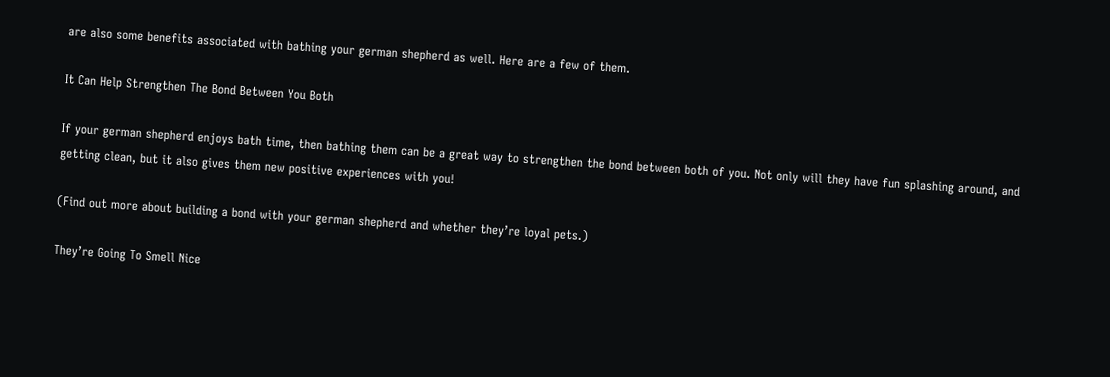are also some benefits associated with bathing your german shepherd as well. Here are a few of them.

It Can Help Strengthen The Bond Between You Both

If your german shepherd enjoys bath time, then bathing them can be a great way to strengthen the bond between both of you. Not only will they have fun splashing around, and getting clean, but it also gives them new positive experiences with you!

(Find out more about building a bond with your german shepherd and whether they’re loyal pets.)

They’re Going To Smell Nice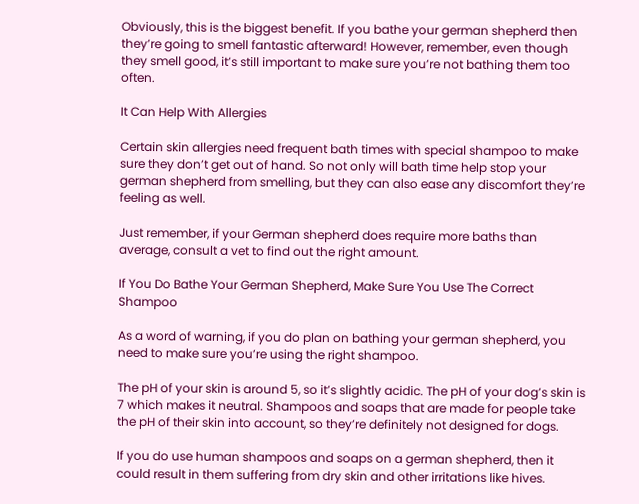Obviously, this is the biggest benefit. If you bathe your german shepherd then they’re going to smell fantastic afterward! However, remember, even though they smell good, it’s still important to make sure you’re not bathing them too often.

It Can Help With Allergies

Certain skin allergies need frequent bath times with special shampoo to make sure they don’t get out of hand. So not only will bath time help stop your german shepherd from smelling, but they can also ease any discomfort they’re feeling as well.

Just remember, if your German shepherd does require more baths than average, consult a vet to find out the right amount.

If You Do Bathe Your German Shepherd, Make Sure You Use The Correct Shampoo

As a word of warning, if you do plan on bathing your german shepherd, you need to make sure you’re using the right shampoo.

The pH of your skin is around 5, so it’s slightly acidic. The pH of your dog’s skin is 7 which makes it neutral. Shampoos and soaps that are made for people take the pH of their skin into account, so they’re definitely not designed for dogs.

If you do use human shampoos and soaps on a german shepherd, then it could result in them suffering from dry skin and other irritations like hives.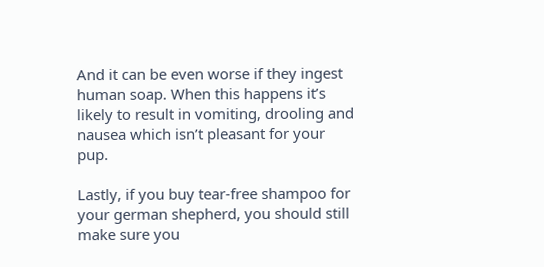And it can be even worse if they ingest human soap. When this happens it’s likely to result in vomiting, drooling and nausea which isn’t pleasant for your pup.

Lastly, if you buy tear-free shampoo for your german shepherd, you should still make sure you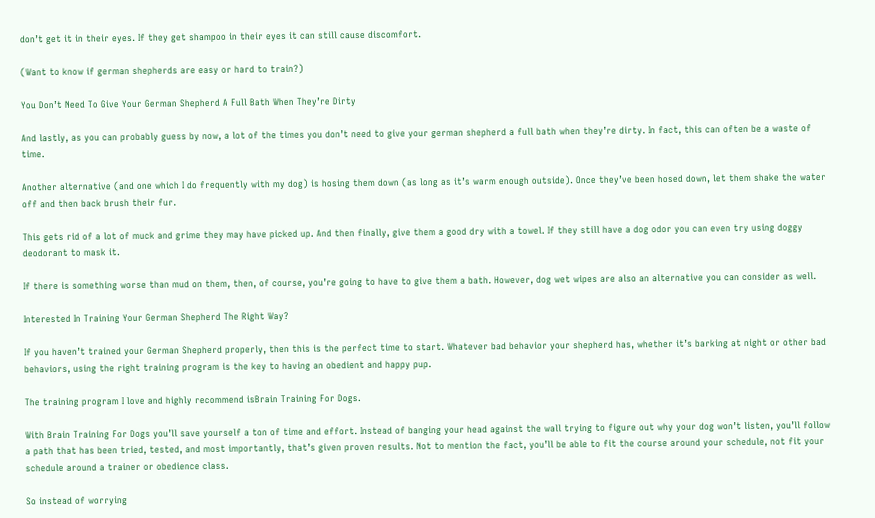don’t get it in their eyes. If they get shampoo in their eyes it can still cause discomfort.

(Want to know if german shepherds are easy or hard to train?)

You Don’t Need To Give Your German Shepherd A Full Bath When They’re Dirty

And lastly, as you can probably guess by now, a lot of the times you don’t need to give your german shepherd a full bath when they’re dirty. In fact, this can often be a waste of time.

Another alternative (and one which I do frequently with my dog) is hosing them down (as long as it’s warm enough outside). Once they’ve been hosed down, let them shake the water off and then back brush their fur.

This gets rid of a lot of muck and grime they may have picked up. And then finally, give them a good dry with a towel. If they still have a dog odor you can even try using doggy deodorant to mask it.

If there is something worse than mud on them, then, of course, you’re going to have to give them a bath. However, dog wet wipes are also an alternative you can consider as well.

Interested In Training Your German Shepherd The Right Way?

If you haven’t trained your German Shepherd properly, then this is the perfect time to start. Whatever bad behavior your shepherd has, whether it’s barking at night or other bad behaviors, using the right training program is the key to having an obedient and happy pup.

The training program I love and highly recommend isBrain Training For Dogs.

With Brain Training For Dogs you’ll save yourself a ton of time and effort. Instead of banging your head against the wall trying to figure out why your dog won’t listen, you’ll follow a path that has been tried, tested, and most importantly, that’s given proven results. Not to mention the fact, you’ll be able to fit the course around your schedule, not fit your schedule around a trainer or obedience class.

So instead of worrying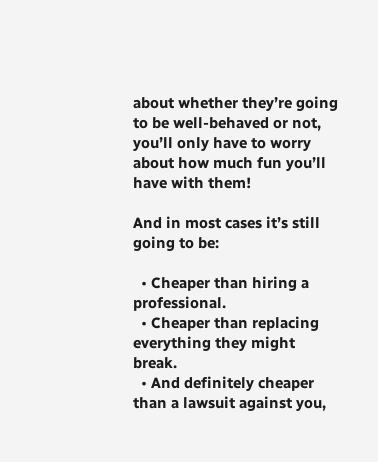about whether they’re going to be well-behaved or not, you’ll only have to worry about how much fun you’ll have with them!

And in most cases it’s still going to be:

  • Cheaper than hiring a professional.
  • Cheaper than replacing everything they might break.
  • And definitely cheaper than a lawsuit against you,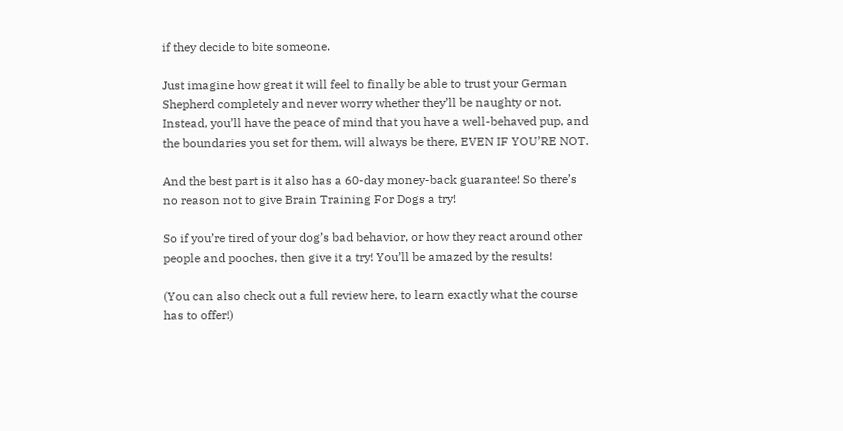if they decide to bite someone.

Just imagine how great it will feel to finally be able to trust your German Shepherd completely and never worry whether they’ll be naughty or not. Instead, you’ll have the peace of mind that you have a well-behaved pup, and the boundaries you set for them, will always be there, EVEN IF YOU’RE NOT.

And the best part is it also has a 60-day money-back guarantee! So there’s no reason not to give Brain Training For Dogs a try!

So if you’re tired of your dog’s bad behavior, or how they react around other people and pooches, then give it a try! You’ll be amazed by the results!

(You can also check out a full review here, to learn exactly what the course has to offer!)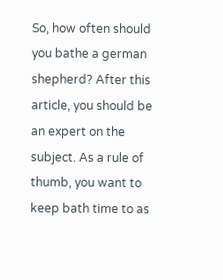So, how often should you bathe a german shepherd? After this article, you should be an expert on the subject. As a rule of thumb, you want to keep bath time to as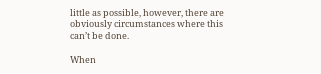little as possible, however, there are obviously circumstances where this can’t be done.

When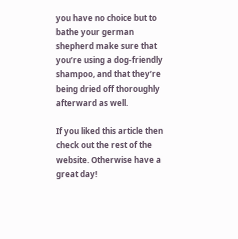you have no choice but to bathe your german shepherd make sure that you’re using a dog-friendly shampoo, and that they’re being dried off thoroughly afterward as well.

If you liked this article then check out the rest of the website. Otherwise have a great day!